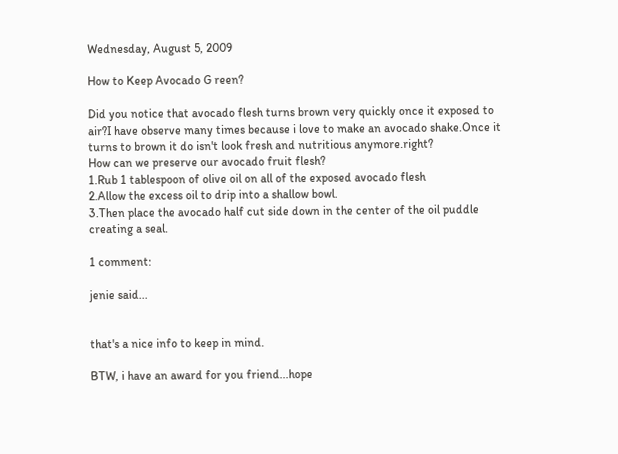Wednesday, August 5, 2009

How to Keep Avocado G reen?

Did you notice that avocado flesh turns brown very quickly once it exposed to air?I have observe many times because i love to make an avocado shake.Once it turns to brown it do isn't look fresh and nutritious anymore.right?
How can we preserve our avocado fruit flesh?
1.Rub 1 tablespoon of olive oil on all of the exposed avocado flesh
2.Allow the excess oil to drip into a shallow bowl.
3.Then place the avocado half cut side down in the center of the oil puddle creating a seal.

1 comment:

jenie said...


that's a nice info to keep in mind.

BTW, i have an award for you friend...hope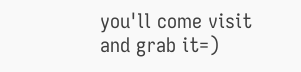you'll come visit and grab it=)